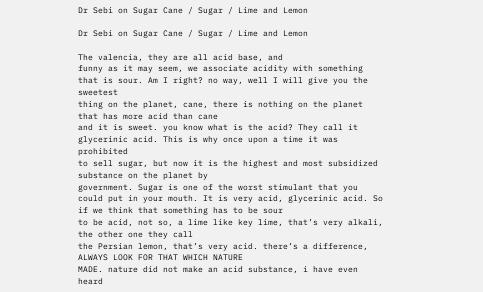Dr Sebi on Sugar Cane / Sugar / Lime and Lemon

Dr Sebi on Sugar Cane / Sugar / Lime and Lemon

The valencia, they are all acid base, and
funny as it may seem, we associate acidity with something that is sour. Am I right? no way, well I will give you the sweetest
thing on the planet, cane, there is nothing on the planet that has more acid than cane
and it is sweet. you know what is the acid? They call it glycerinic acid. This is why once upon a time it was prohibited
to sell sugar, but now it is the highest and most subsidized substance on the planet by
government. Sugar is one of the worst stimulant that you
could put in your mouth. It is very acid, glycerinic acid. So if we think that something has to be sour
to be acid, not so, a lime like key lime, that’s very alkali, the other one they call
the Persian lemon, that’s very acid. there’s a difference, ALWAYS LOOK FOR THAT WHICH NATURE
MADE. nature did not make an acid substance, i have even heard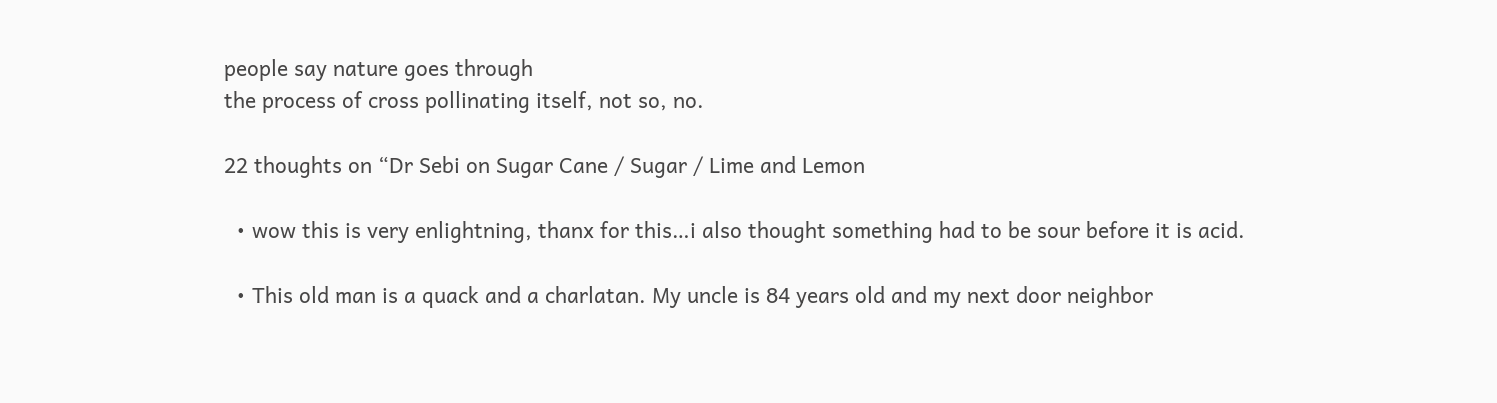people say nature goes through
the process of cross pollinating itself, not so, no.

22 thoughts on “Dr Sebi on Sugar Cane / Sugar / Lime and Lemon

  • wow this is very enlightning, thanx for this…i also thought something had to be sour before it is acid.

  • This old man is a quack and a charlatan. My uncle is 84 years old and my next door neighbor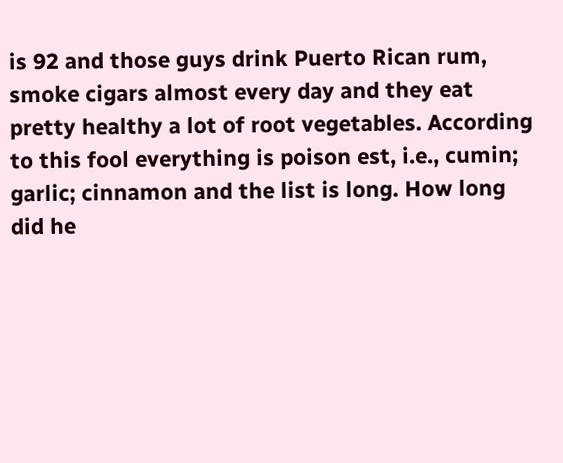is 92 and those guys drink Puerto Rican rum, smoke cigars almost every day and they eat pretty healthy a lot of root vegetables. According to this fool everything is poison est, i.e., cumin; garlic; cinnamon and the list is long. How long did he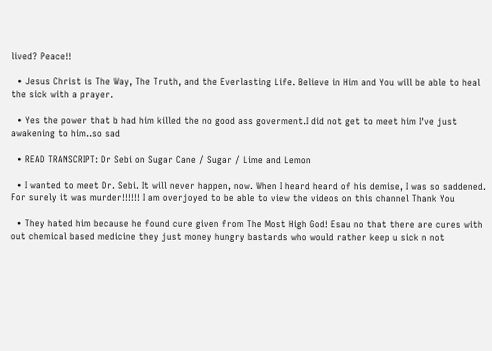lived? Peace!!

  • Jesus Christ is The Way, The Truth, and the Everlasting Life. Believe in Him and You will be able to heal the sick with a prayer.

  • Yes the power that b had him killed the no good ass goverment.I did not get to meet him I've just awakening to him..so sad

  • READ TRANSCRIPT: Dr Sebi on Sugar Cane / Sugar / Lime and Lemon

  • I wanted to meet Dr. Sebi. It will never happen, now. When I heard heard of his demise, I was so saddened. For surely it was murder!!!!!! I am overjoyed to be able to view the videos on this channel Thank You

  • They hated him because he found cure given from The Most High God! Esau no that there are cures with out chemical based medicine they just money hungry bastards who would rather keep u sick n not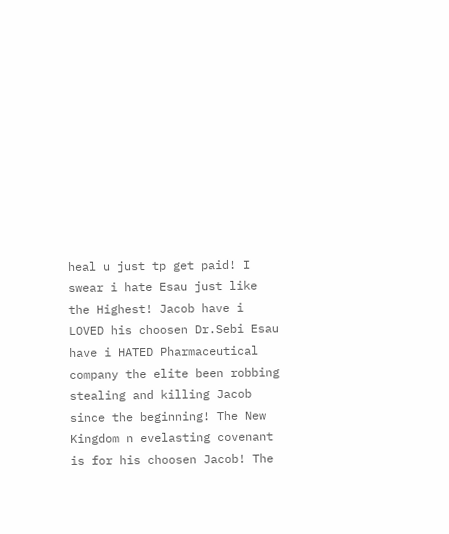heal u just tp get paid! I swear i hate Esau just like the Highest! Jacob have i LOVED his choosen Dr.Sebi Esau have i HATED Pharmaceutical company the elite been robbing stealing and killing Jacob since the beginning! The New Kingdom n evelasting covenant is for his choosen Jacob! The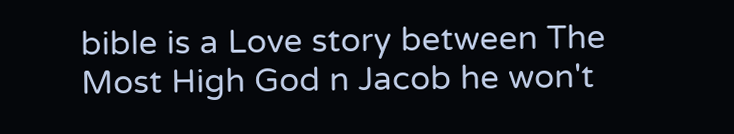bible is a Love story between The Most High God n Jacob he won't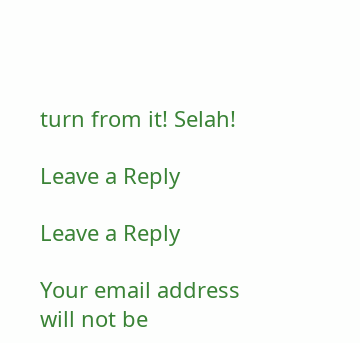turn from it! Selah!

Leave a Reply

Leave a Reply

Your email address will not be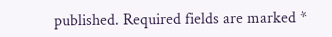published. Required fields are marked *